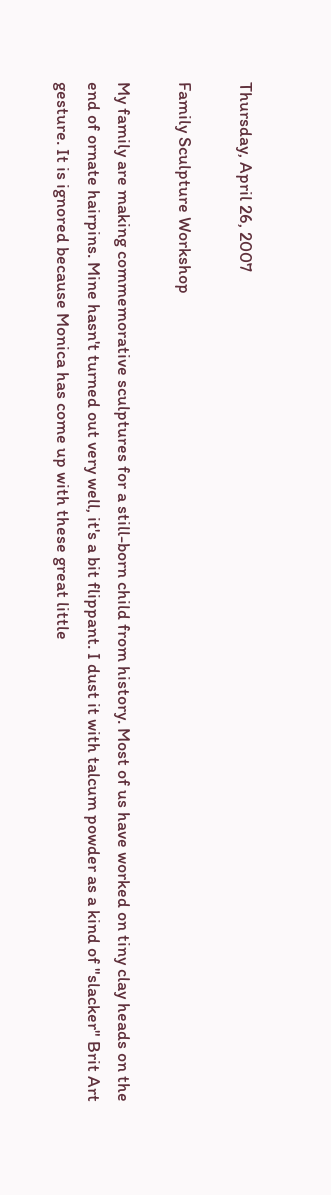Thursday, April 26, 2007

Family Sculpture Workshop

My family are making commemorative sculptures for a still-born child from history. Most of us have worked on tiny clay heads on the end of ornate hairpins. Mine hasn't turned out very well, it's a bit flippant. I dust it with talcum powder as a kind of "slacker" Brit Art gesture. It is ignored because Monica has come up with these great little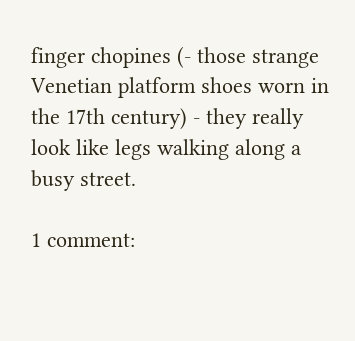finger chopines (- those strange Venetian platform shoes worn in the 17th century) - they really look like legs walking along a busy street.

1 comment: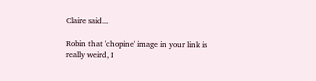Claire said...

Robin that 'chopine' image in your link is really weird, I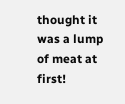thought it was a lump of meat at first!